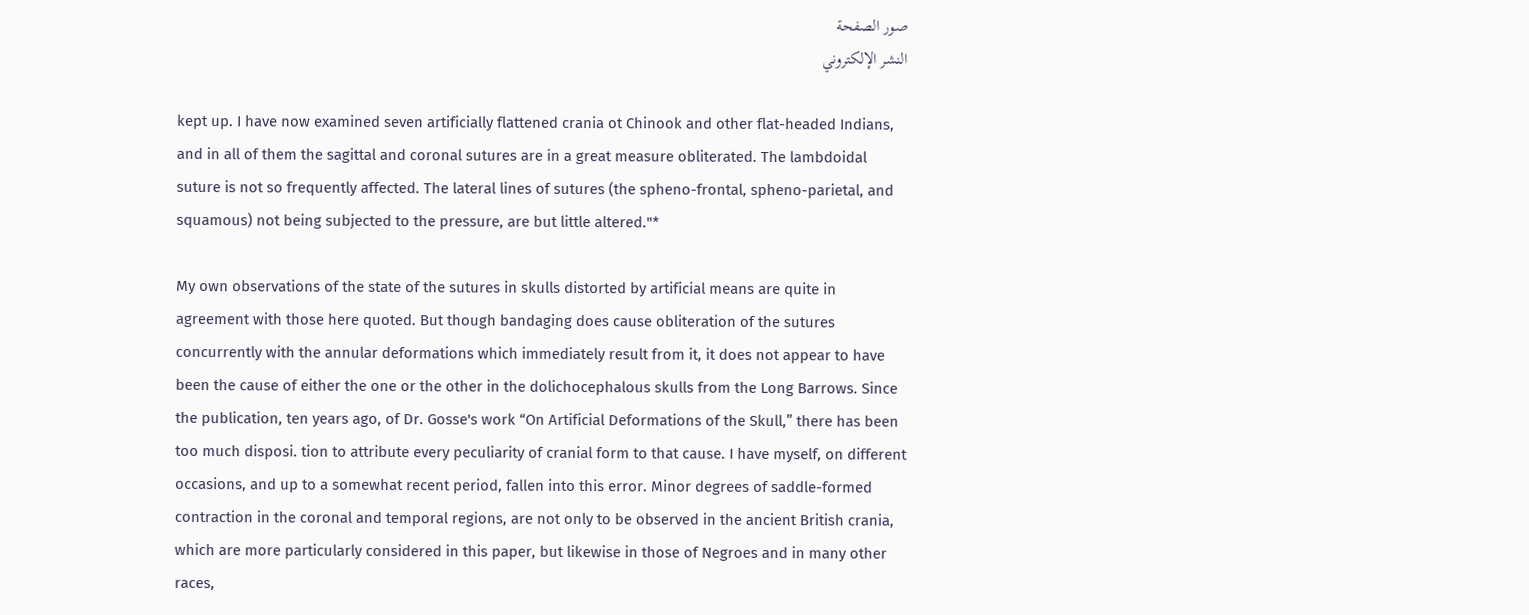صور الصفحة
النشر الإلكتروني

kept up. I have now examined seven artificially flattened crania ot Chinook and other flat-headed Indians, and in all of them the sagittal and coronal sutures are in a great measure obliterated. The lambdoidal suture is not so frequently affected. The lateral lines of sutures (the spheno-frontal, spheno-parietal, and squamous) not being subjected to the pressure, are but little altered."*

My own observations of the state of the sutures in skulls distorted by artificial means are quite in agreement with those here quoted. But though bandaging does cause obliteration of the sutures concurrently with the annular deformations which immediately result from it, it does not appear to have been the cause of either the one or the other in the dolichocephalous skulls from the Long Barrows. Since the publication, ten years ago, of Dr. Gosse's work “On Artificial Deformations of the Skull,” there has been too much disposi. tion to attribute every peculiarity of cranial form to that cause. I have myself, on different occasions, and up to a somewhat recent period, fallen into this error. Minor degrees of saddle-formed contraction in the coronal and temporal regions, are not only to be observed in the ancient British crania, which are more particularly considered in this paper, but likewise in those of Negroes and in many other races,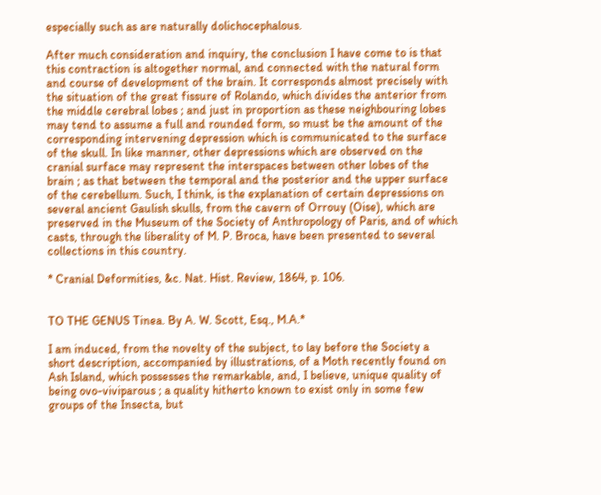especially such as are naturally dolichocephalous.

After much consideration and inquiry, the conclusion I have come to is that this contraction is altogether normal, and connected with the natural form and course of development of the brain. It corresponds almost precisely with the situation of the great fissure of Rolando, which divides the anterior from the middle cerebral lobes ; and just in proportion as these neighbouring lobes may tend to assume a full and rounded form, so must be the amount of the corresponding intervening depression which is communicated to the surface of the skull. In like manner, other depressions which are observed on the cranial surface may represent the interspaces between other lobes of the brain ; as that between the temporal and the posterior and the upper surface of the cerebellum. Such, I think, is the explanation of certain depressions on several ancient Gaulish skulls, from the cavern of Orrouy (Oise), which are preserved in the Museum of the Society of Anthropology of Paris, and of which casts, through the liberality of M. P. Broca, have been presented to several collections in this country.

* Cranial Deformities, &c. Nat. Hist. Review, 1864, p. 106.


TO THE GENUS Tinea. By A. W. Scott, Esq., M.A.*

I am induced, from the novelty of the subject, to lay before the Society a short description, accompanied by illustrations, of a Moth recently found on Ash Island, which possesses the remarkable, and, I believe, unique quality of being ovo-viviparous ; a quality hitherto known to exist only in some few groups of the Insecta, but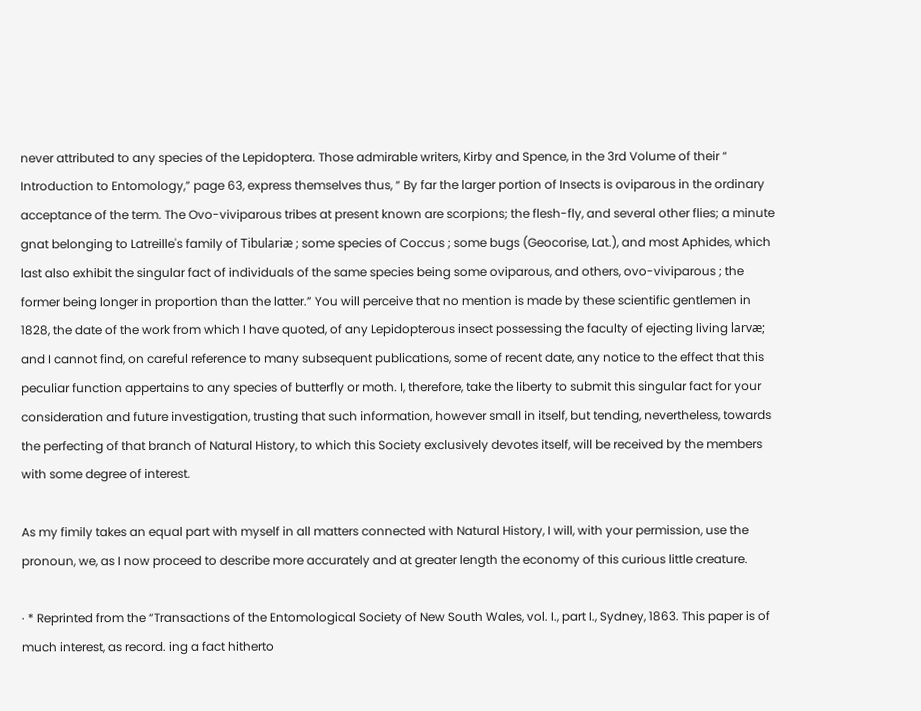never attributed to any species of the Lepidoptera. Those admirable writers, Kirby and Spence, in the 3rd Volume of their “ Introduction to Entomology,” page 63, express themselves thus, “ By far the larger portion of Insects is oviparous in the ordinary acceptance of the term. The Ovo-viviparous tribes at present known are scorpions; the flesh-fly, and several other flies; a minute gnat belonging to Latreille's family of Tibulariæ ; some species of Coccus ; some bugs (Geocorise, Lat.), and most Aphides, which last also exhibit the singular fact of individuals of the same species being some oviparous, and others, ovo-viviparous ; the former being longer in proportion than the latter.” You will perceive that no mention is made by these scientific gentlemen in 1828, the date of the work from which I have quoted, of any Lepidopterous insect possessing the faculty of ejecting living larvæ; and I cannot find, on careful reference to many subsequent publications, some of recent date, any notice to the effect that this peculiar function appertains to any species of butterfly or moth. I, therefore, take the liberty to submit this singular fact for your consideration and future investigation, trusting that such information, however small in itself, but tending, nevertheless, towards the perfecting of that branch of Natural History, to which this Society exclusively devotes itself, will be received by the members with some degree of interest.

As my fimily takes an equal part with myself in all matters connected with Natural History, I will, with your permission, use the pronoun, we, as I now proceed to describe more accurately and at greater length the economy of this curious little creature.

· * Reprinted from the “Transactions of the Entomological Society of New South Wales, vol. I., part I., Sydney, 1863. This paper is of much interest, as record. ing a fact hitherto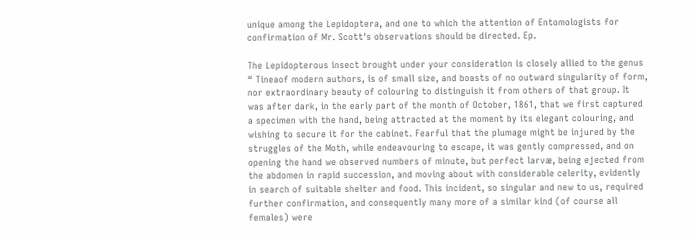unique among the Lepidoptera, and one to which the attention of Entomologists for confirmation of Mr. Scott's observations should be directed. Ep.

The Lepidopterous insect brought under your consideration is closely allied to the genus “ Tineaof modern authors, is of small size, and boasts of no outward singularity of form, nor extraordinary beauty of colouring to distinguish it from others of that group. It was after dark, in the early part of the month of October, 1861, that we first captured a specimen with the hand, being attracted at the moment by its elegant colouring, and wishing to secure it for the cabinet. Fearful that the plumage might be injured by the struggles of the Moth, while endeavouring to escape, it was gently compressed, and on opening the hand we observed numbers of minute, but perfect larvæ, being ejected from the abdomen in rapid succession, and moving about with considerable celerity, evidently in search of suitable shelter and food. This incident, so singular and new to us, required further confirmation, and consequently many more of a similar kind (of course all females) were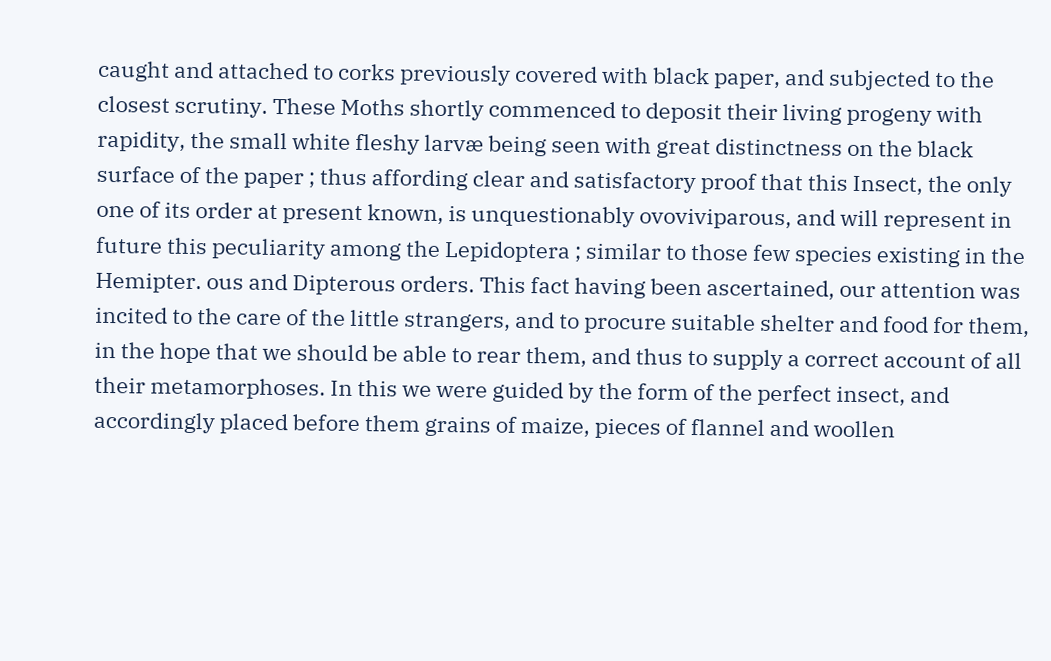caught and attached to corks previously covered with black paper, and subjected to the closest scrutiny. These Moths shortly commenced to deposit their living progeny with rapidity, the small white fleshy larvæ being seen with great distinctness on the black surface of the paper ; thus affording clear and satisfactory proof that this Insect, the only one of its order at present known, is unquestionably ovoviviparous, and will represent in future this peculiarity among the Lepidoptera ; similar to those few species existing in the Hemipter. ous and Dipterous orders. This fact having been ascertained, our attention was incited to the care of the little strangers, and to procure suitable shelter and food for them, in the hope that we should be able to rear them, and thus to supply a correct account of all their metamorphoses. In this we were guided by the form of the perfect insect, and accordingly placed before them grains of maize, pieces of flannel and woollen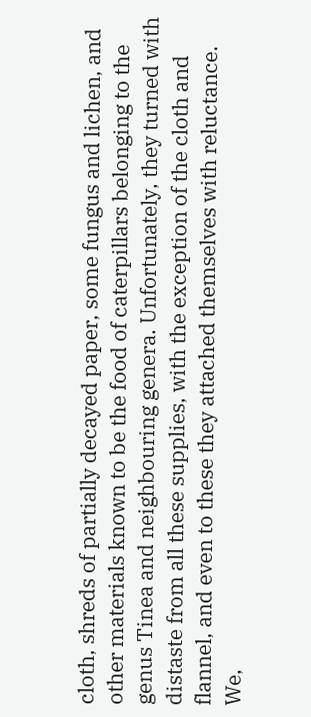cloth, shreds of partially decayed paper, some fungus and lichen, and other materials known to be the food of caterpillars belonging to the genus Tinea and neighbouring genera. Unfortunately, they turned with distaste from all these supplies, with the exception of the cloth and flannel, and even to these they attached themselves with reluctance. We,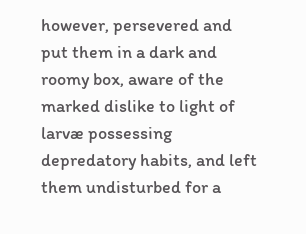however, persevered and put them in a dark and roomy box, aware of the marked dislike to light of larvæ possessing depredatory habits, and left them undisturbed for a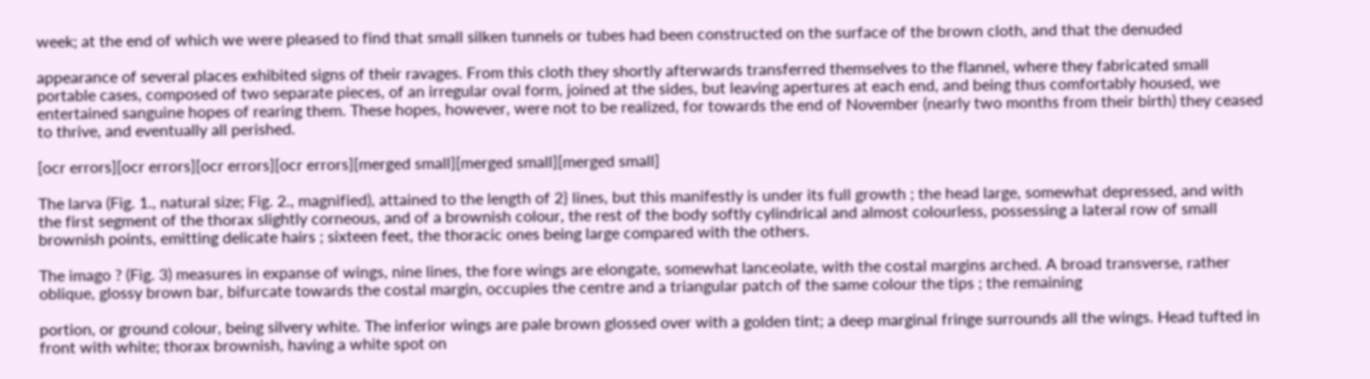week; at the end of which we were pleased to find that small silken tunnels or tubes had been constructed on the surface of the brown cloth, and that the denuded

appearance of several places exhibited signs of their ravages. From this cloth they shortly afterwards transferred themselves to the flannel, where they fabricated small portable cases, composed of two separate pieces, of an irregular oval form, joined at the sides, but leaving apertures at each end, and being thus comfortably housed, we entertained sanguine hopes of rearing them. These hopes, however, were not to be realized, for towards the end of November (nearly two months from their birth) they ceased to thrive, and eventually all perished.

[ocr errors][ocr errors][ocr errors][ocr errors][merged small][merged small][merged small]

The larva (Fig. 1., natural size; Fig. 2., magnified), attained to the length of 2} lines, but this manifestly is under its full growth ; the head large, somewhat depressed, and with the first segment of the thorax slightly corneous, and of a brownish colour, the rest of the body softly cylindrical and almost colourless, possessing a lateral row of small brownish points, emitting delicate hairs ; sixteen feet, the thoracic ones being large compared with the others.

The imago ? (Fig. 3) measures in expanse of wings, nine lines, the fore wings are elongate, somewhat lanceolate, with the costal margins arched. A broad transverse, rather oblique, glossy brown bar, bifurcate towards the costal margin, occupies the centre and a triangular patch of the same colour the tips ; the remaining

portion, or ground colour, being silvery white. The inferior wings are pale brown glossed over with a golden tint; a deep marginal fringe surrounds all the wings. Head tufted in front with white; thorax brownish, having a white spot on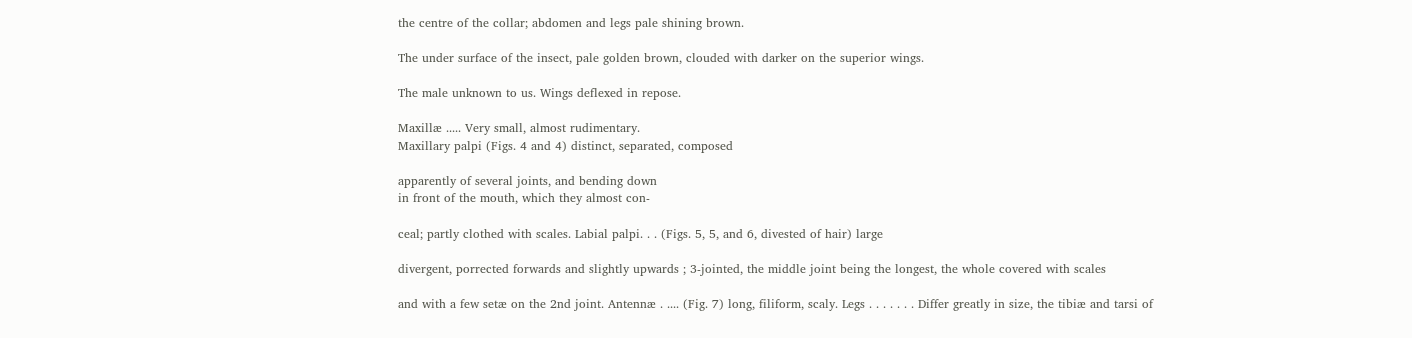the centre of the collar; abdomen and legs pale shining brown.

The under surface of the insect, pale golden brown, clouded with darker on the superior wings.

The male unknown to us. Wings deflexed in repose.

Maxillæ ..... Very small, almost rudimentary.
Maxillary palpi (Figs. 4 and 4) distinct, separated, composed

apparently of several joints, and bending down
in front of the mouth, which they almost con-

ceal; partly clothed with scales. Labial palpi. . . (Figs. 5, 5, and 6, divested of hair) large

divergent, porrected forwards and slightly upwards ; 3-jointed, the middle joint being the longest, the whole covered with scales

and with a few setæ on the 2nd joint. Antennæ . .... (Fig. 7) long, filiform, scaly. Legs . . . . . . . Differ greatly in size, the tibiæ and tarsi of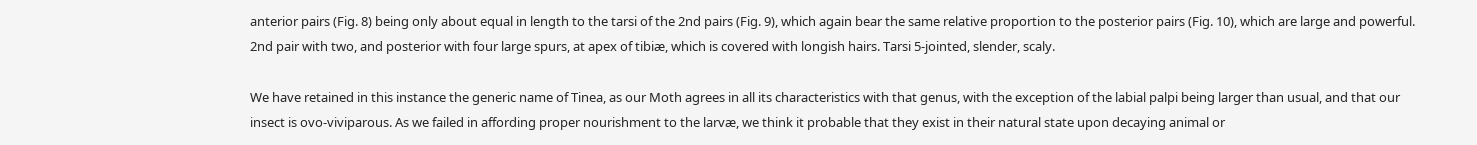anterior pairs (Fig. 8) being only about equal in length to the tarsi of the 2nd pairs (Fig. 9), which again bear the same relative proportion to the posterior pairs (Fig. 10), which are large and powerful. 2nd pair with two, and posterior with four large spurs, at apex of tibiæ, which is covered with longish hairs. Tarsi 5-jointed, slender, scaly.

We have retained in this instance the generic name of Tinea, as our Moth agrees in all its characteristics with that genus, with the exception of the labial palpi being larger than usual, and that our insect is ovo-viviparous. As we failed in affording proper nourishment to the larvæ, we think it probable that they exist in their natural state upon decaying animal or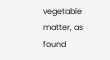vegetable matter, as found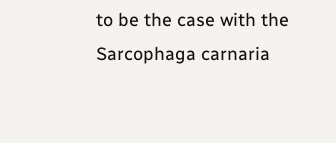to be the case with the Sarcophaga carnaria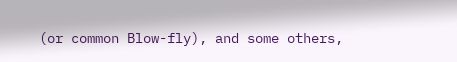(or common Blow-fly), and some others,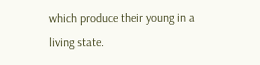which produce their young in a living state.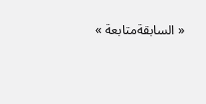« السابقةمتابعة »